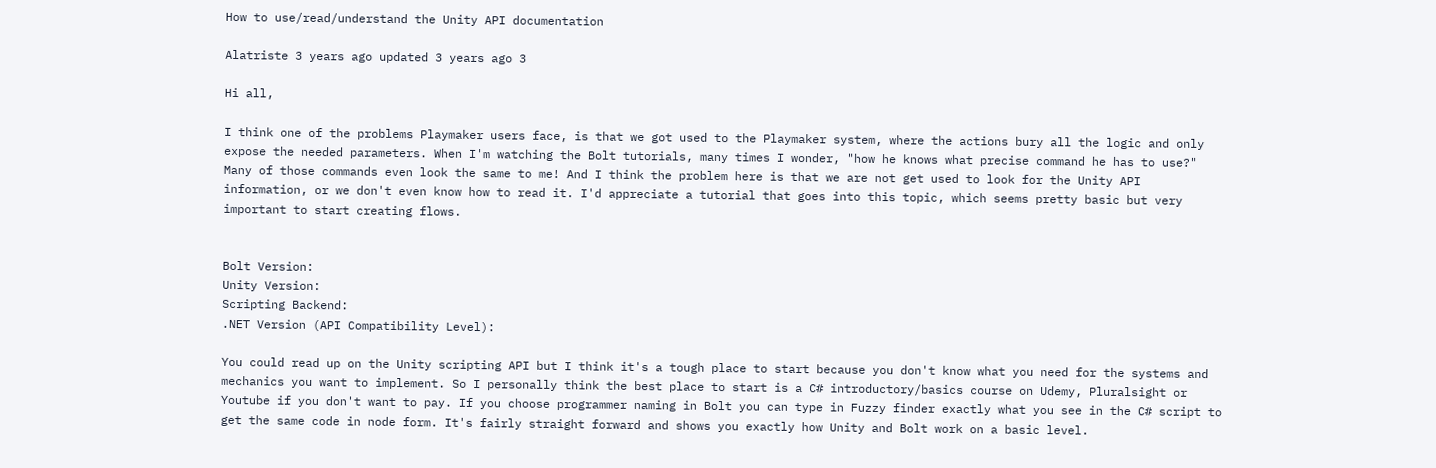How to use/read/understand the Unity API documentation

Alatriste 3 years ago updated 3 years ago 3

Hi all,

I think one of the problems Playmaker users face, is that we got used to the Playmaker system, where the actions bury all the logic and only expose the needed parameters. When I'm watching the Bolt tutorials, many times I wonder, "how he knows what precise command he has to use?" Many of those commands even look the same to me! And I think the problem here is that we are not get used to look for the Unity API information, or we don't even know how to read it. I'd appreciate a tutorial that goes into this topic, which seems pretty basic but very important to start creating flows.


Bolt Version:
Unity Version:
Scripting Backend:
.NET Version (API Compatibility Level):

You could read up on the Unity scripting API but I think it's a tough place to start because you don't know what you need for the systems and mechanics you want to implement. So I personally think the best place to start is a C# introductory/basics course on Udemy, Pluralsight or Youtube if you don't want to pay. If you choose programmer naming in Bolt you can type in Fuzzy finder exactly what you see in the C# script to get the same code in node form. It's fairly straight forward and shows you exactly how Unity and Bolt work on a basic level.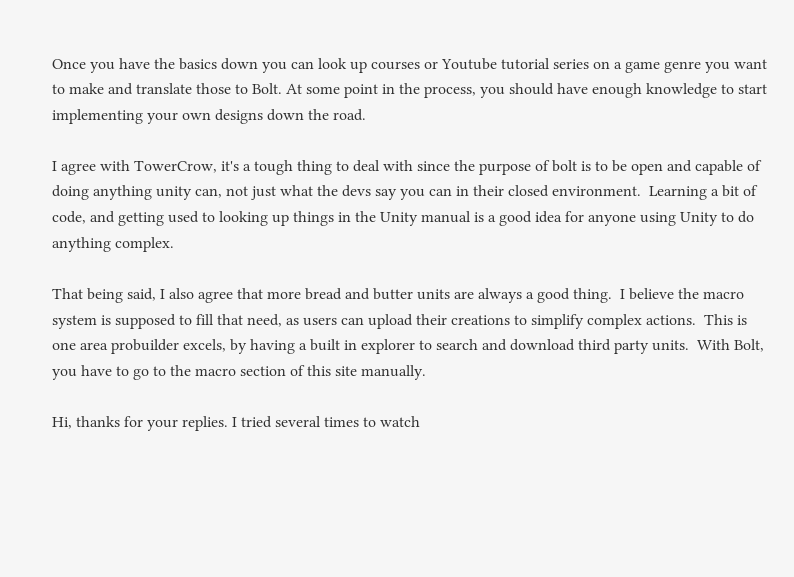Once you have the basics down you can look up courses or Youtube tutorial series on a game genre you want to make and translate those to Bolt. At some point in the process, you should have enough knowledge to start implementing your own designs down the road.

I agree with TowerCrow, it's a tough thing to deal with since the purpose of bolt is to be open and capable of doing anything unity can, not just what the devs say you can in their closed environment.  Learning a bit of code, and getting used to looking up things in the Unity manual is a good idea for anyone using Unity to do anything complex.

That being said, I also agree that more bread and butter units are always a good thing.  I believe the macro system is supposed to fill that need, as users can upload their creations to simplify complex actions.  This is one area probuilder excels, by having a built in explorer to search and download third party units.  With Bolt, you have to go to the macro section of this site manually.

Hi, thanks for your replies. I tried several times to watch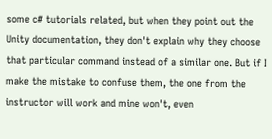some c# tutorials related, but when they point out the Unity documentation, they don't explain why they choose that particular command instead of a similar one. But if I make the mistake to confuse them, the one from the instructor will work and mine won't, even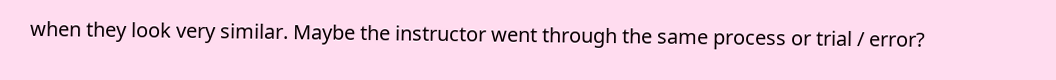when they look very similar. Maybe the instructor went through the same process or trial / error?